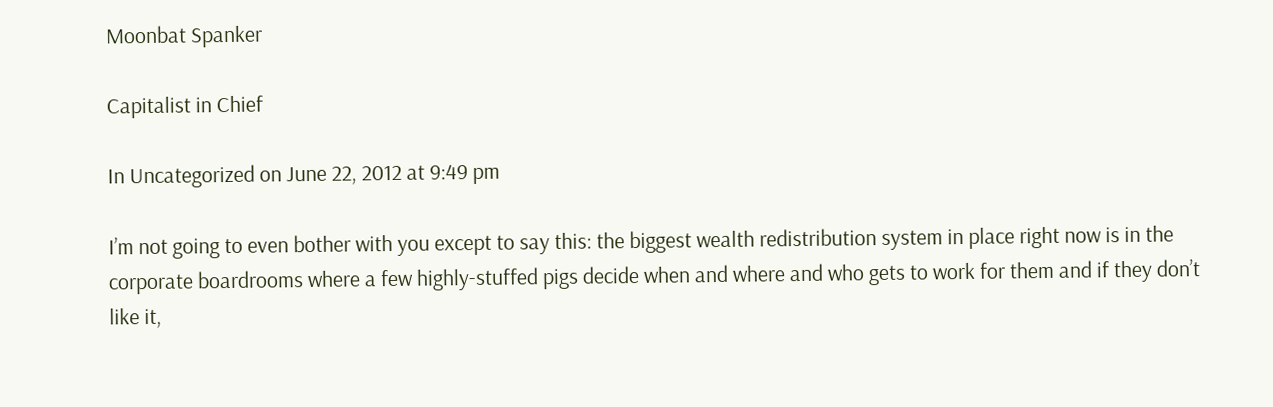Moonbat Spanker

Capitalist in Chief

In Uncategorized on June 22, 2012 at 9:49 pm

I’m not going to even bother with you except to say this: the biggest wealth redistribution system in place right now is in the corporate boardrooms where a few highly-stuffed pigs decide when and where and who gets to work for them and if they don’t like it,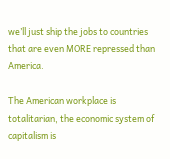we’ll just ship the jobs to countries that are even MORE repressed than America.

The American workplace is totalitarian, the economic system of capitalism is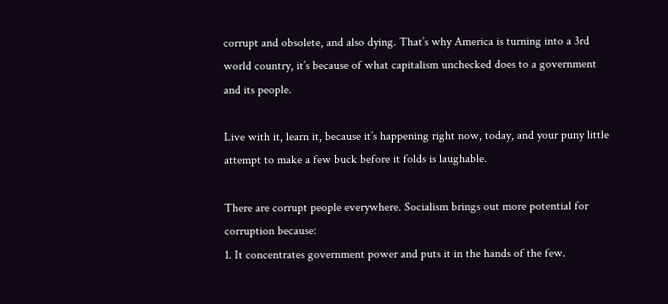corrupt and obsolete, and also dying. That’s why America is turning into a 3rd world country, it’s because of what capitalism unchecked does to a government and its people.

Live with it, learn it, because it’s happening right now, today, and your puny little attempt to make a few buck before it folds is laughable.

There are corrupt people everywhere. Socialism brings out more potential for corruption because:
1. It concentrates government power and puts it in the hands of the few.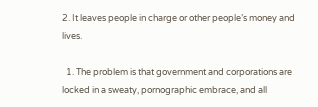2. It leaves people in charge or other people’s money and lives.

  1. The problem is that government and corporations are locked in a sweaty, pornographic embrace, and all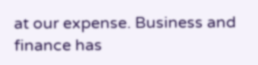at our expense. Business and finance has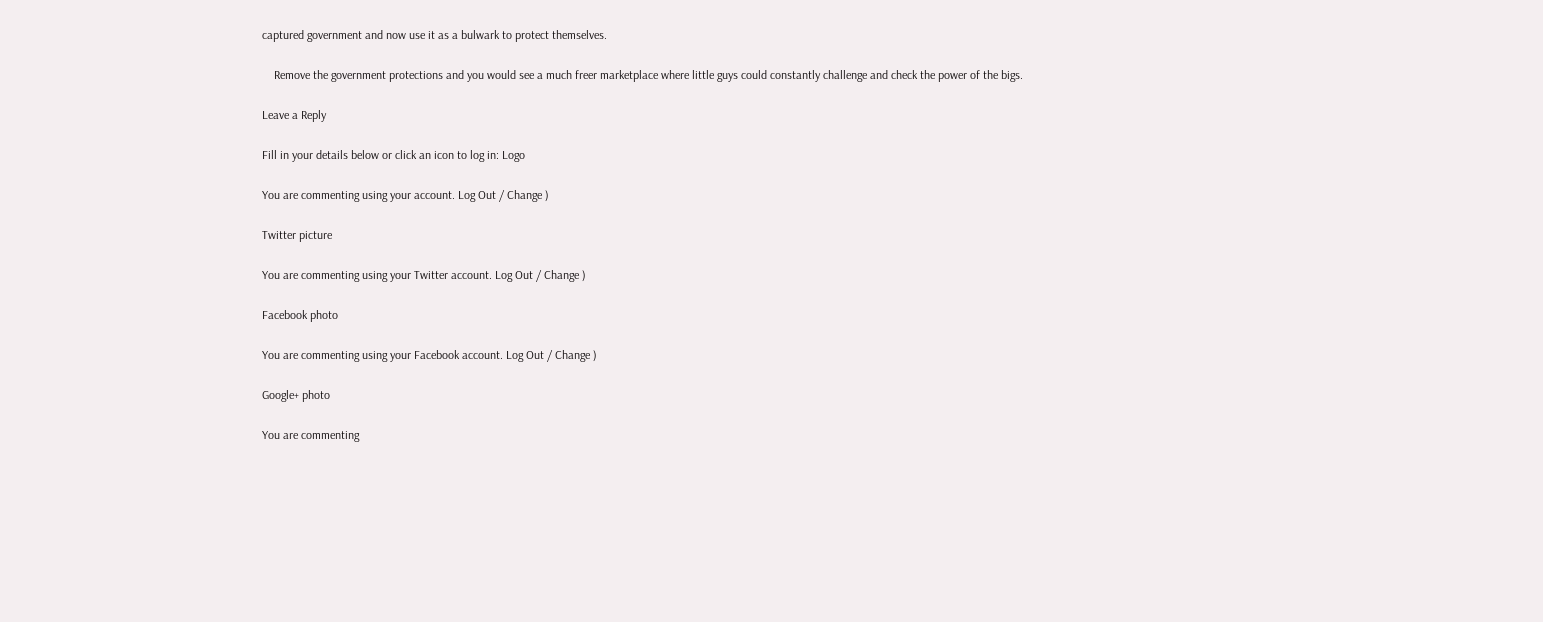captured government and now use it as a bulwark to protect themselves.

    Remove the government protections and you would see a much freer marketplace where little guys could constantly challenge and check the power of the bigs.

Leave a Reply

Fill in your details below or click an icon to log in: Logo

You are commenting using your account. Log Out / Change )

Twitter picture

You are commenting using your Twitter account. Log Out / Change )

Facebook photo

You are commenting using your Facebook account. Log Out / Change )

Google+ photo

You are commenting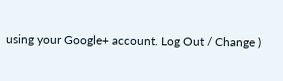using your Google+ account. Log Out / Change )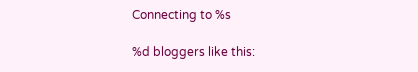Connecting to %s

%d bloggers like this: